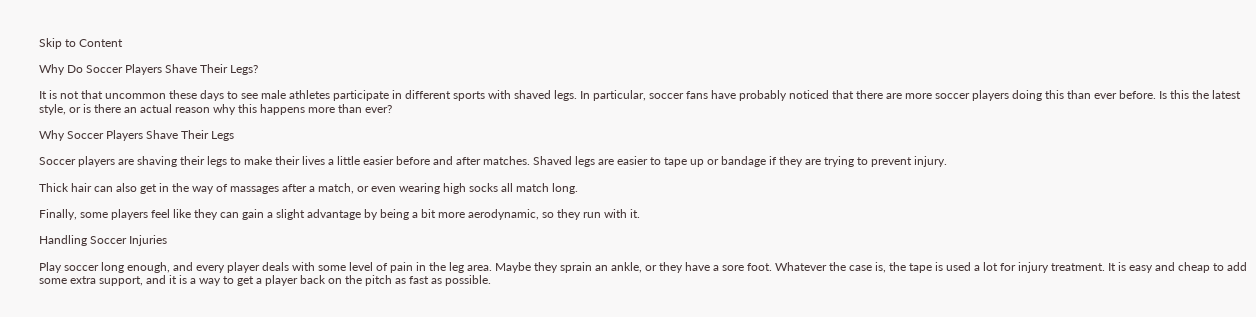Skip to Content

Why Do Soccer Players Shave Their Legs?

It is not that uncommon these days to see male athletes participate in different sports with shaved legs. In particular, soccer fans have probably noticed that there are more soccer players doing this than ever before. Is this the latest style, or is there an actual reason why this happens more than ever?

Why Soccer Players Shave Their Legs

Soccer players are shaving their legs to make their lives a little easier before and after matches. Shaved legs are easier to tape up or bandage if they are trying to prevent injury.

Thick hair can also get in the way of massages after a match, or even wearing high socks all match long.

Finally, some players feel like they can gain a slight advantage by being a bit more aerodynamic, so they run with it.

Handling Soccer Injuries

Play soccer long enough, and every player deals with some level of pain in the leg area. Maybe they sprain an ankle, or they have a sore foot. Whatever the case is, the tape is used a lot for injury treatment. It is easy and cheap to add some extra support, and it is a way to get a player back on the pitch as fast as possible.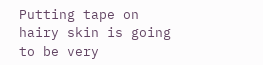Putting tape on hairy skin is going to be very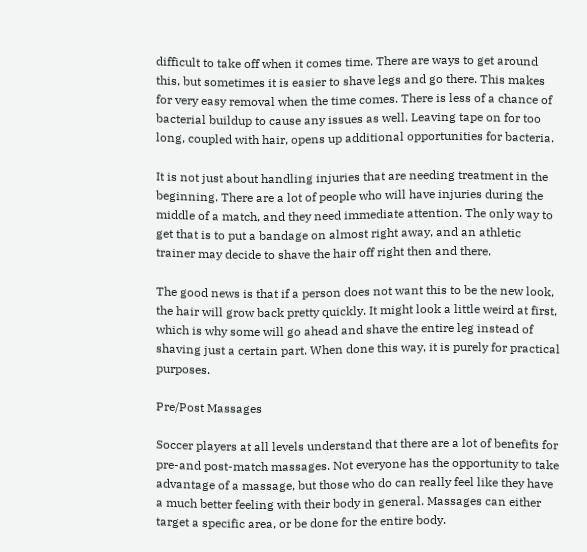difficult to take off when it comes time. There are ways to get around this, but sometimes it is easier to shave legs and go there. This makes for very easy removal when the time comes. There is less of a chance of bacterial buildup to cause any issues as well. Leaving tape on for too long, coupled with hair, opens up additional opportunities for bacteria.

It is not just about handling injuries that are needing treatment in the beginning. There are a lot of people who will have injuries during the middle of a match, and they need immediate attention. The only way to get that is to put a bandage on almost right away, and an athletic trainer may decide to shave the hair off right then and there.

The good news is that if a person does not want this to be the new look, the hair will grow back pretty quickly. It might look a little weird at first, which is why some will go ahead and shave the entire leg instead of shaving just a certain part. When done this way, it is purely for practical purposes.

Pre/Post Massages

Soccer players at all levels understand that there are a lot of benefits for pre-and post-match massages. Not everyone has the opportunity to take advantage of a massage, but those who do can really feel like they have a much better feeling with their body in general. Massages can either target a specific area, or be done for the entire body.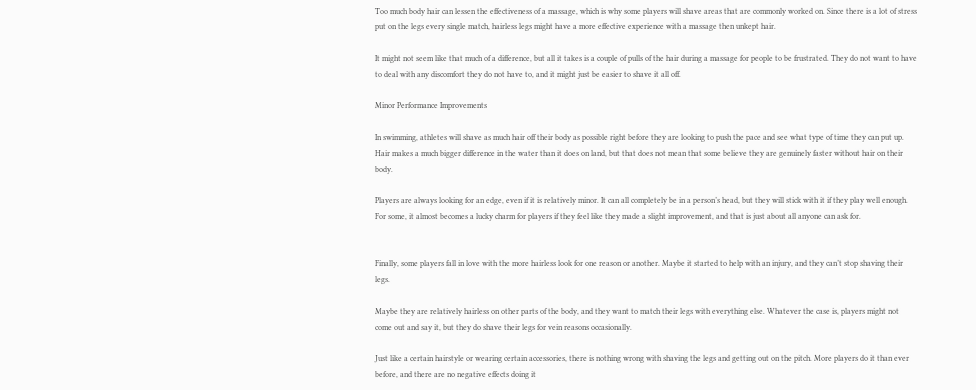Too much body hair can lessen the effectiveness of a massage, which is why some players will shave areas that are commonly worked on. Since there is a lot of stress put on the legs every single match, hairless legs might have a more effective experience with a massage then unkept hair.

It might not seem like that much of a difference, but all it takes is a couple of pulls of the hair during a massage for people to be frustrated. They do not want to have to deal with any discomfort they do not have to, and it might just be easier to shave it all off.

Minor Performance Improvements

In swimming, athletes will shave as much hair off their body as possible right before they are looking to push the pace and see what type of time they can put up. Hair makes a much bigger difference in the water than it does on land, but that does not mean that some believe they are genuinely faster without hair on their body.

Players are always looking for an edge, even if it is relatively minor. It can all completely be in a person’s head, but they will stick with it if they play well enough. For some, it almost becomes a lucky charm for players if they feel like they made a slight improvement, and that is just about all anyone can ask for.


Finally, some players fall in love with the more hairless look for one reason or another. Maybe it started to help with an injury, and they can’t stop shaving their legs.

Maybe they are relatively hairless on other parts of the body, and they want to match their legs with everything else. Whatever the case is, players might not come out and say it, but they do shave their legs for vein reasons occasionally.

Just like a certain hairstyle or wearing certain accessories, there is nothing wrong with shaving the legs and getting out on the pitch. More players do it than ever before, and there are no negative effects doing it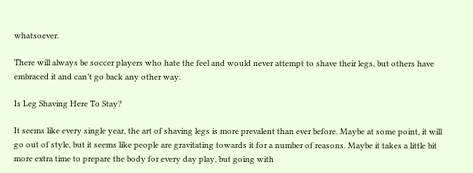whatsoever.

There will always be soccer players who hate the feel and would never attempt to shave their legs, but others have embraced it and can’t go back any other way.

Is Leg Shaving Here To Stay?

It seems like every single year, the art of shaving legs is more prevalent than ever before. Maybe at some point, it will go out of style, but it seems like people are gravitating towards it for a number of reasons. Maybe it takes a little bit more extra time to prepare the body for every day play, but going with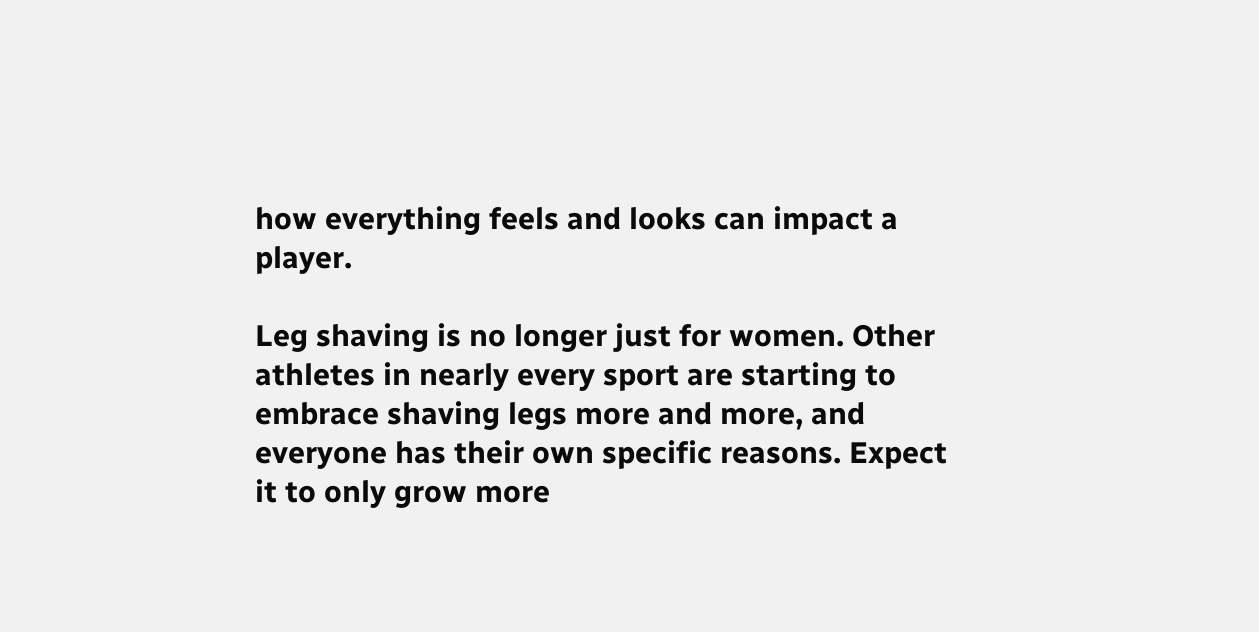how everything feels and looks can impact a player.

Leg shaving is no longer just for women. Other athletes in nearly every sport are starting to embrace shaving legs more and more, and everyone has their own specific reasons. Expect it to only grow more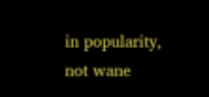in popularity, not wane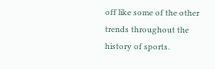off like some of the other trends throughout the history of sports.